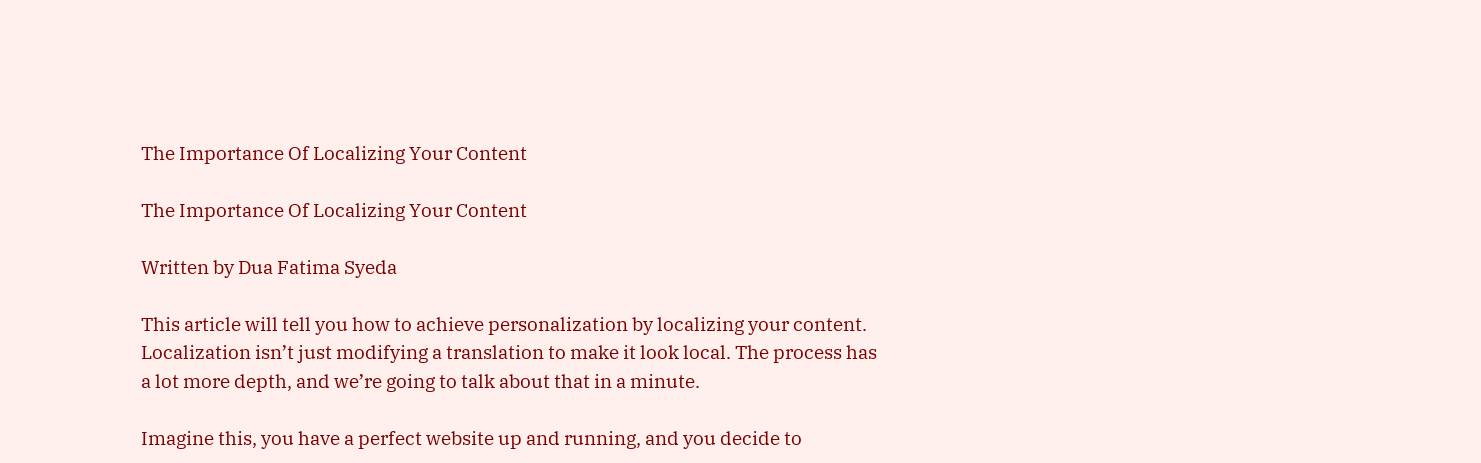The Importance Of Localizing Your Content

The Importance Of Localizing Your Content

Written by Dua Fatima Syeda

This article will tell you how to achieve personalization by localizing your content. Localization isn’t just modifying a translation to make it look local. The process has a lot more depth, and we’re going to talk about that in a minute.

Imagine this, you have a perfect website up and running, and you decide to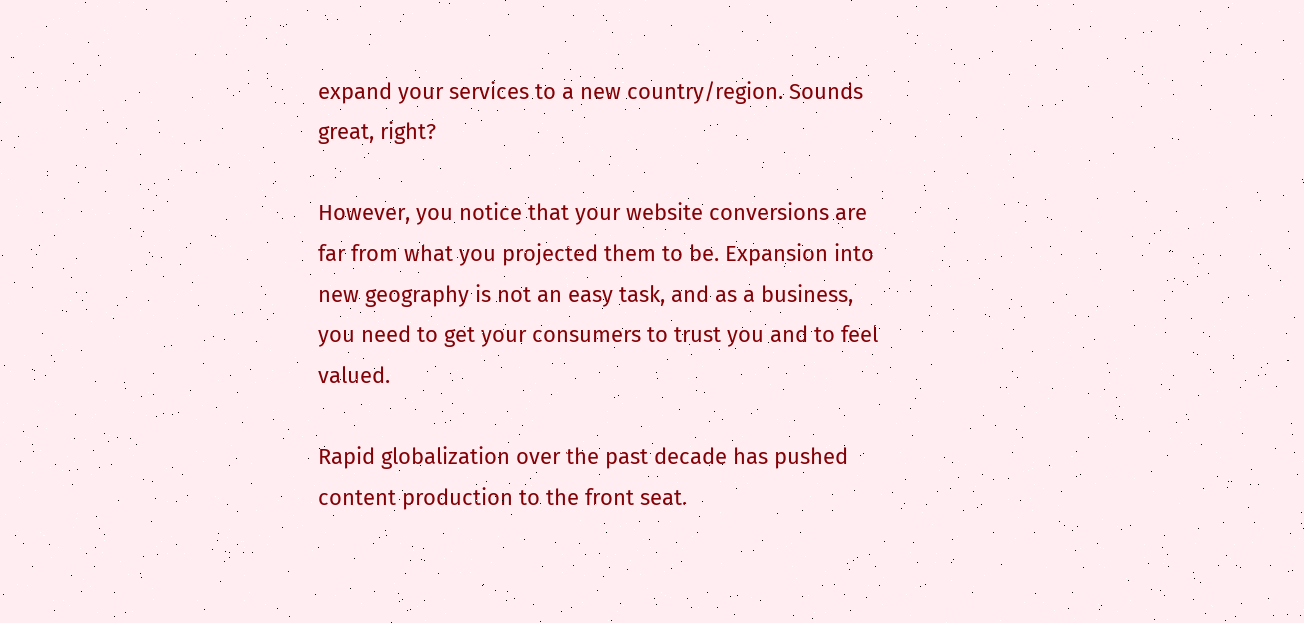expand your services to a new country/region. Sounds great, right?

However, you notice that your website conversions are far from what you projected them to be. Expansion into new geography is not an easy task, and as a business, you need to get your consumers to trust you and to feel valued.

Rapid globalization over the past decade has pushed content production to the front seat.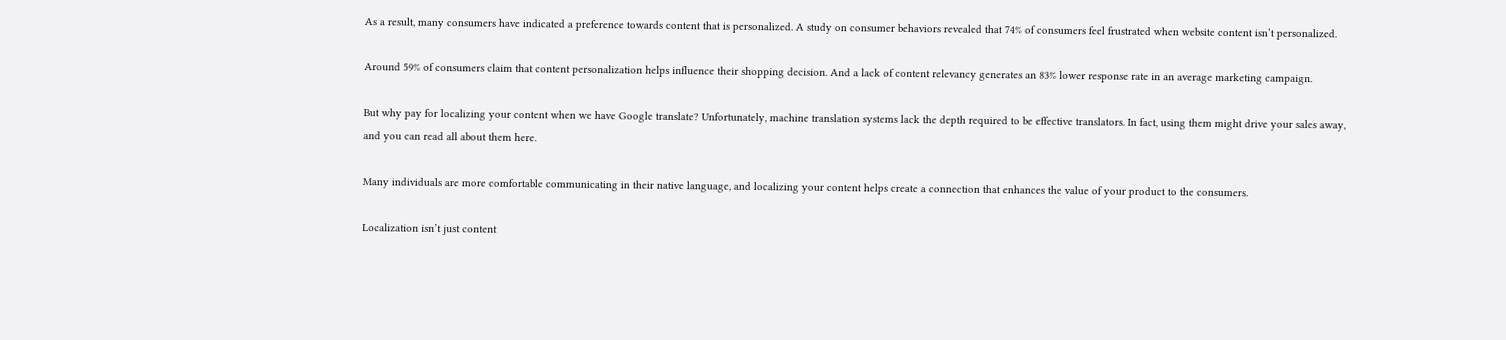As a result, many consumers have indicated a preference towards content that is personalized. A study on consumer behaviors revealed that 74% of consumers feel frustrated when website content isn’t personalized.

Around 59% of consumers claim that content personalization helps influence their shopping decision. And a lack of content relevancy generates an 83% lower response rate in an average marketing campaign.

But why pay for localizing your content when we have Google translate? Unfortunately, machine translation systems lack the depth required to be effective translators. In fact, using them might drive your sales away, and you can read all about them here.

Many individuals are more comfortable communicating in their native language, and localizing your content helps create a connection that enhances the value of your product to the consumers.

Localization isn’t just content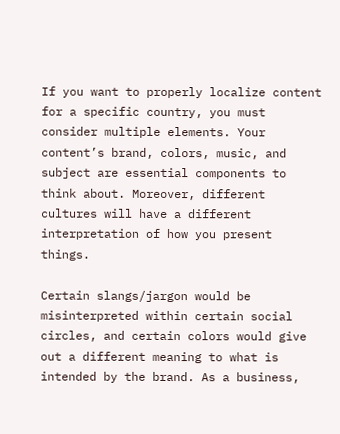If you want to properly localize content for a specific country, you must consider multiple elements. Your content’s brand, colors, music, and subject are essential components to think about. Moreover, different cultures will have a different interpretation of how you present things.

Certain slangs/jargon would be misinterpreted within certain social circles, and certain colors would give out a different meaning to what is intended by the brand. As a business,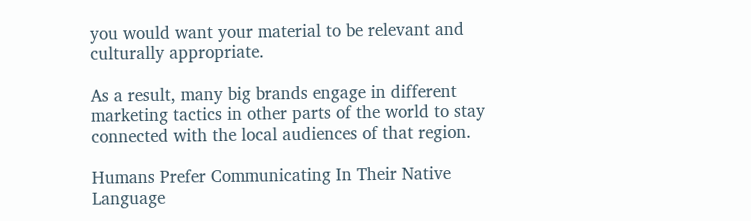you would want your material to be relevant and culturally appropriate.

As a result, many big brands engage in different marketing tactics in other parts of the world to stay connected with the local audiences of that region.

Humans Prefer Communicating In Their Native Language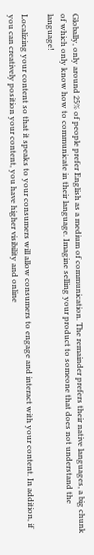Globally, only around 25% of people prefer English as a medium of communication. The remainder prefers their native languages, a big chunk of which only know how to communicate in their language. Imagine selling your product to someone that does not understand the language!

Localizing your content so that it speaks to your consumers will allow consumers to engage and interact with your content. In addition, if you can creatively position your content, you have higher visibility and online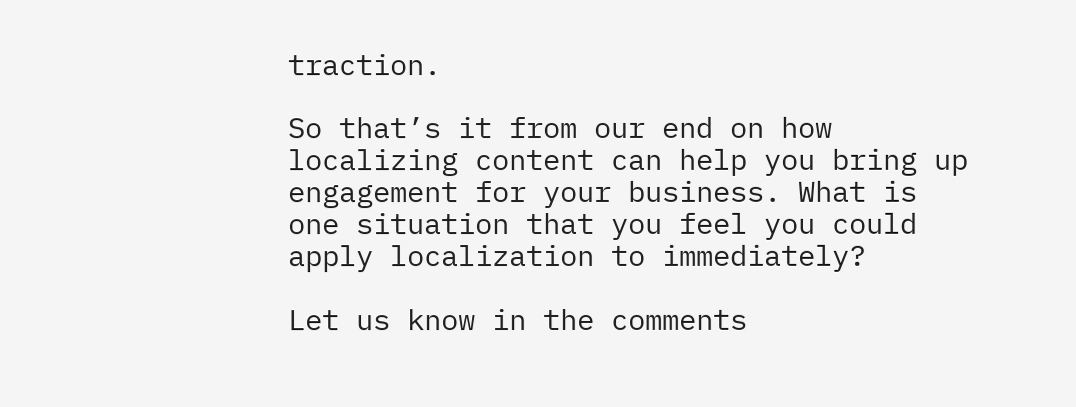traction.

So that’s it from our end on how localizing content can help you bring up engagement for your business. What is one situation that you feel you could apply localization to immediately?

Let us know in the comments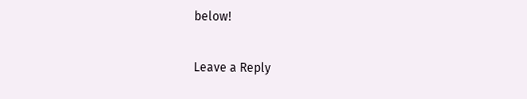below!

Leave a Reply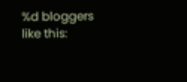%d bloggers like this: